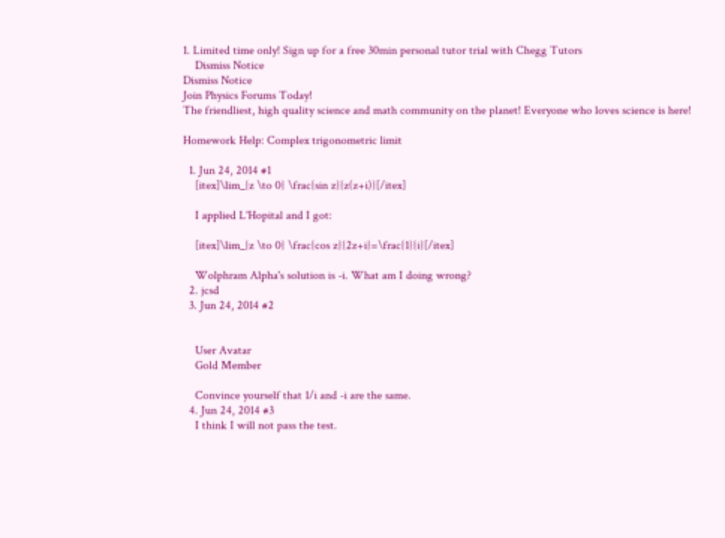1. Limited time only! Sign up for a free 30min personal tutor trial with Chegg Tutors
    Dismiss Notice
Dismiss Notice
Join Physics Forums Today!
The friendliest, high quality science and math community on the planet! Everyone who loves science is here!

Homework Help: Complex trigonometric limit

  1. Jun 24, 2014 #1
    [itex]\lim_{z \to 0} \frac{sin z}{z(z+i)}[/itex]

    I applied L'Hopital and I got:

    [itex]\lim_{z \to 0} \frac{cos z}{2z+i}=\frac{1}{i}[/itex]

    Wolphram Alpha's solution is -i. What am I doing wrong?
  2. jcsd
  3. Jun 24, 2014 #2


    User Avatar
    Gold Member

    Convince yourself that 1/i and -i are the same.
  4. Jun 24, 2014 #3
    I think I will not pass the test.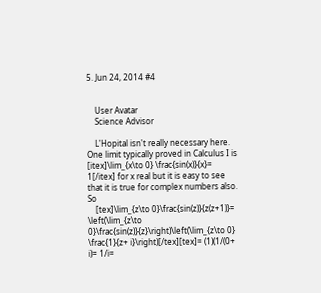5. Jun 24, 2014 #4


    User Avatar
    Science Advisor

    L'Hopital isn't really necessary here. One limit typically proved in Calculus I is [itex]\lim_{x\to 0} \frac{sin(x)}{x}= 1[/itex] for x real but it is easy to see that it is true for complex numbers also. So
    [tex]\lim_{z\to 0}\frac{sin(z)}{z(z+1)}= \left(\lim_{z\to 0}\frac{sin(z)}{z}\right)\left(\lim_{z\to 0} \frac{1}{z+ i}\right)[/tex][tex]= (1)(1/(0+ i)= 1/i=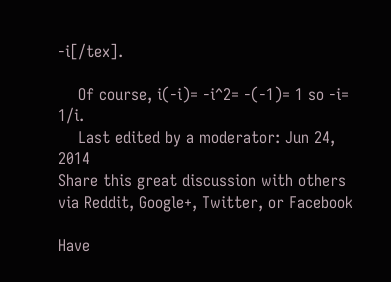-i[/tex].

    Of course, i(-i)= -i^2= -(-1)= 1 so -i= 1/i.
    Last edited by a moderator: Jun 24, 2014
Share this great discussion with others via Reddit, Google+, Twitter, or Facebook

Have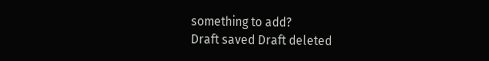something to add?
Draft saved Draft deleted